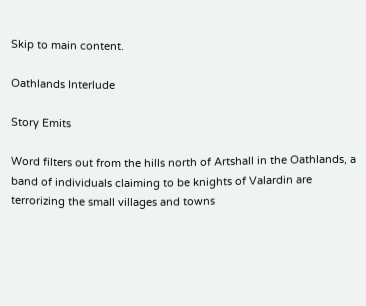Skip to main content.

Oathlands Interlude

Story Emits

Word filters out from the hills north of Artshall in the Oathlands, a band of individuals claiming to be knights of Valardin are terrorizing the small villages and towns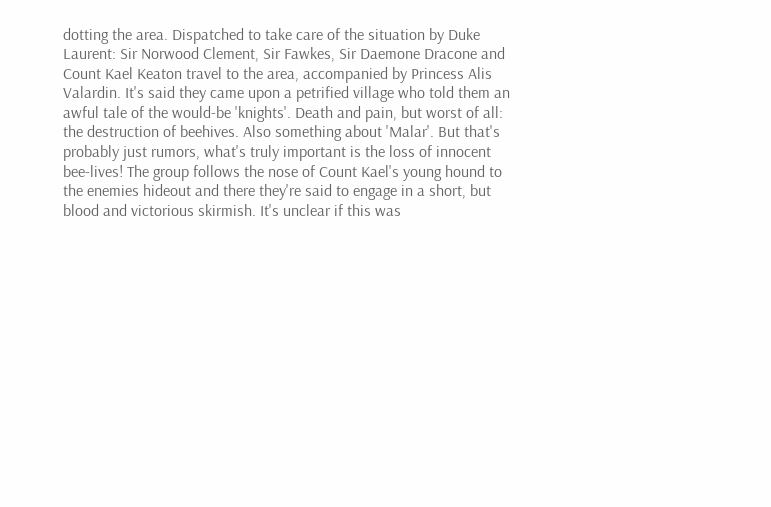dotting the area. Dispatched to take care of the situation by Duke Laurent: Sir Norwood Clement, Sir Fawkes, Sir Daemone Dracone and Count Kael Keaton travel to the area, accompanied by Princess Alis Valardin. It's said they came upon a petrified village who told them an awful tale of the would-be 'knights'. Death and pain, but worst of all: the destruction of beehives. Also something about 'Malar'. But that's probably just rumors, what's truly important is the loss of innocent bee-lives! The group follows the nose of Count Kael's young hound to the enemies hideout and there they're said to engage in a short, but blood and victorious skirmish. It's unclear if this was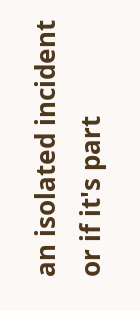an isolated incident or if it's part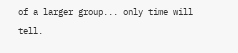of a larger group... only time will tell.